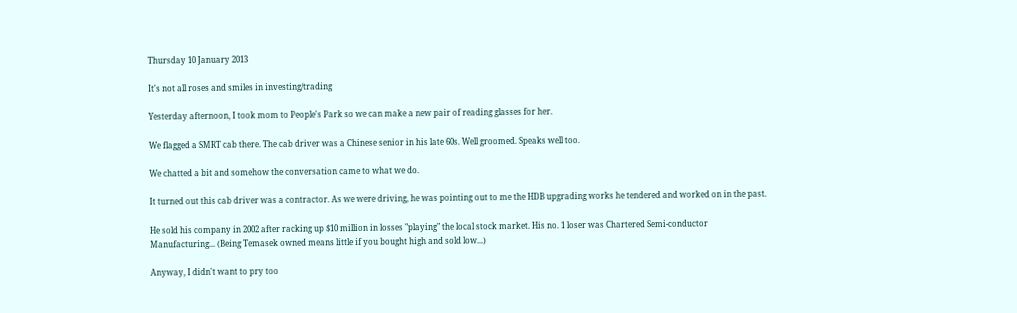Thursday 10 January 2013

It's not all roses and smiles in investing/trading

Yesterday afternoon, I took mom to People's Park so we can make a new pair of reading glasses for her.

We flagged a SMRT cab there. The cab driver was a Chinese senior in his late 60s. Well groomed. Speaks well too.

We chatted a bit and somehow the conversation came to what we do.

It turned out this cab driver was a contractor. As we were driving, he was pointing out to me the HDB upgrading works he tendered and worked on in the past.

He sold his company in 2002 after racking up $10 million in losses "playing" the local stock market. His no. 1 loser was Chartered Semi-conductor Manufacturing... (Being Temasek owned means little if you bought high and sold low...)

Anyway, I didn't want to pry too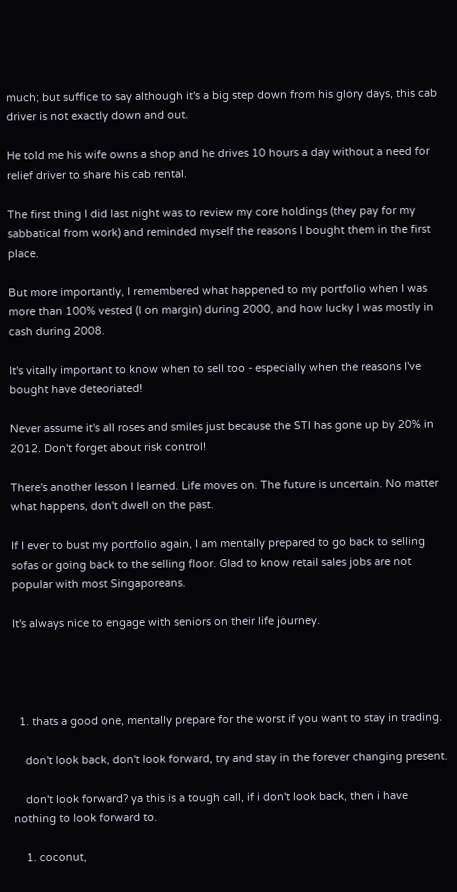much; but suffice to say although it's a big step down from his glory days, this cab driver is not exactly down and out.

He told me his wife owns a shop and he drives 10 hours a day without a need for relief driver to share his cab rental.

The first thing I did last night was to review my core holdings (they pay for my sabbatical from work) and reminded myself the reasons I bought them in the first place.

But more importantly, I remembered what happened to my portfolio when I was more than 100% vested (I on margin) during 2000, and how lucky I was mostly in cash during 2008.

It's vitally important to know when to sell too - especially when the reasons I've bought have deteoriated!

Never assume it's all roses and smiles just because the STI has gone up by 20% in 2012. Don't forget about risk control!

There's another lesson I learned. Life moves on. The future is uncertain. No matter what happens, don't dwell on the past.

If I ever to bust my portfolio again, I am mentally prepared to go back to selling sofas or going back to the selling floor. Glad to know retail sales jobs are not popular with most Singaporeans.

It's always nice to engage with seniors on their life journey.




  1. thats a good one, mentally prepare for the worst if you want to stay in trading.

    don't look back, don't look forward, try and stay in the forever changing present.

    don't look forward? ya this is a tough call, if i don't look back, then i have nothing to look forward to.

    1. coconut,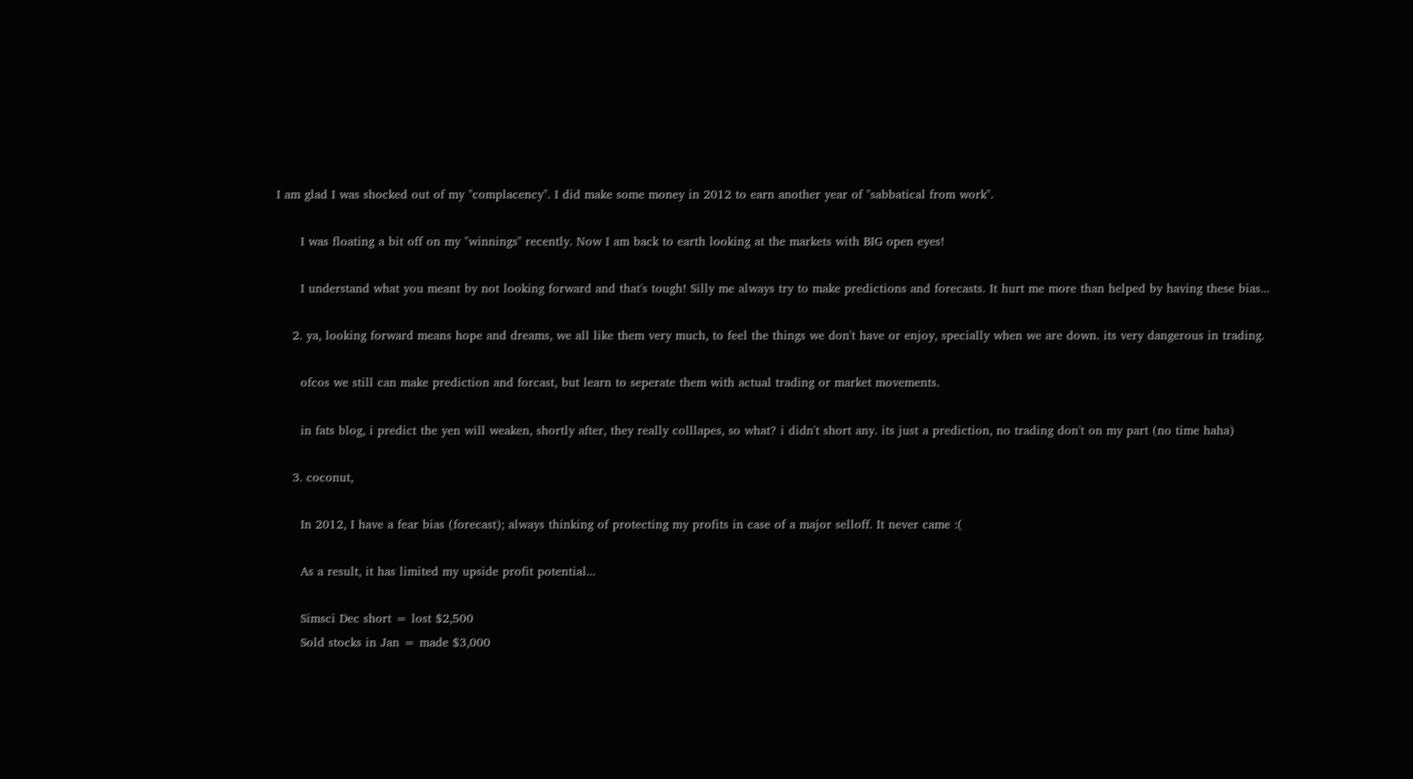I am glad I was shocked out of my "complacency". I did make some money in 2012 to earn another year of "sabbatical from work".

      I was floating a bit off on my "winnings" recently. Now I am back to earth looking at the markets with BIG open eyes!

      I understand what you meant by not looking forward and that's tough! Silly me always try to make predictions and forecasts. It hurt me more than helped by having these bias...

    2. ya, looking forward means hope and dreams, we all like them very much, to feel the things we don't have or enjoy, specially when we are down. its very dangerous in trading.

      ofcos we still can make prediction and forcast, but learn to seperate them with actual trading or market movements.

      in fats blog, i predict the yen will weaken, shortly after, they really colllapes, so what? i didn't short any. its just a prediction, no trading don't on my part (no time haha)

    3. coconut,

      In 2012, I have a fear bias (forecast); always thinking of protecting my profits in case of a major selloff. It never came :(

      As a result, it has limited my upside profit potential...

      Simsci Dec short = lost $2,500
      Sold stocks in Jan = made $3,000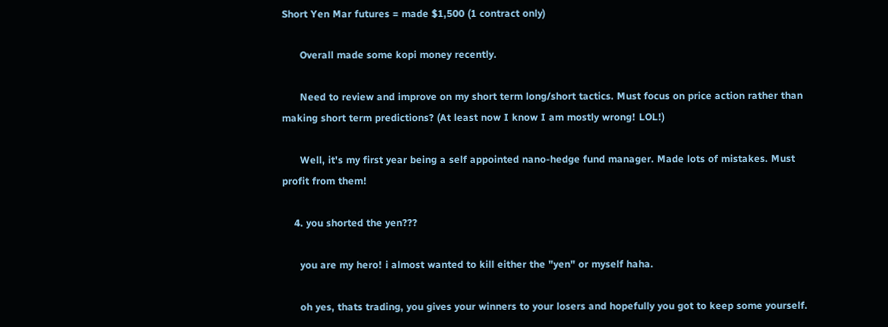Short Yen Mar futures = made $1,500 (1 contract only)

      Overall made some kopi money recently.

      Need to review and improve on my short term long/short tactics. Must focus on price action rather than making short term predictions? (At least now I know I am mostly wrong! LOL!)

      Well, it's my first year being a self appointed nano-hedge fund manager. Made lots of mistakes. Must profit from them!

    4. you shorted the yen???

      you are my hero! i almost wanted to kill either the "yen" or myself haha.

      oh yes, thats trading, you gives your winners to your losers and hopefully you got to keep some yourself.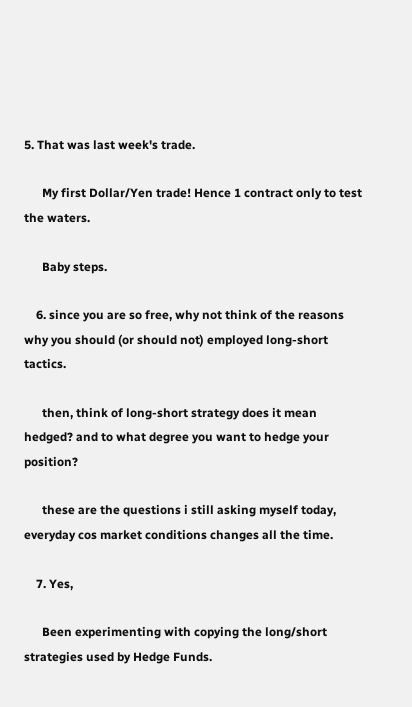5. That was last week's trade.

      My first Dollar/Yen trade! Hence 1 contract only to test the waters.

      Baby steps.

    6. since you are so free, why not think of the reasons why you should (or should not) employed long-short tactics.

      then, think of long-short strategy does it mean hedged? and to what degree you want to hedge your position?

      these are the questions i still asking myself today, everyday cos market conditions changes all the time.

    7. Yes,

      Been experimenting with copying the long/short strategies used by Hedge Funds.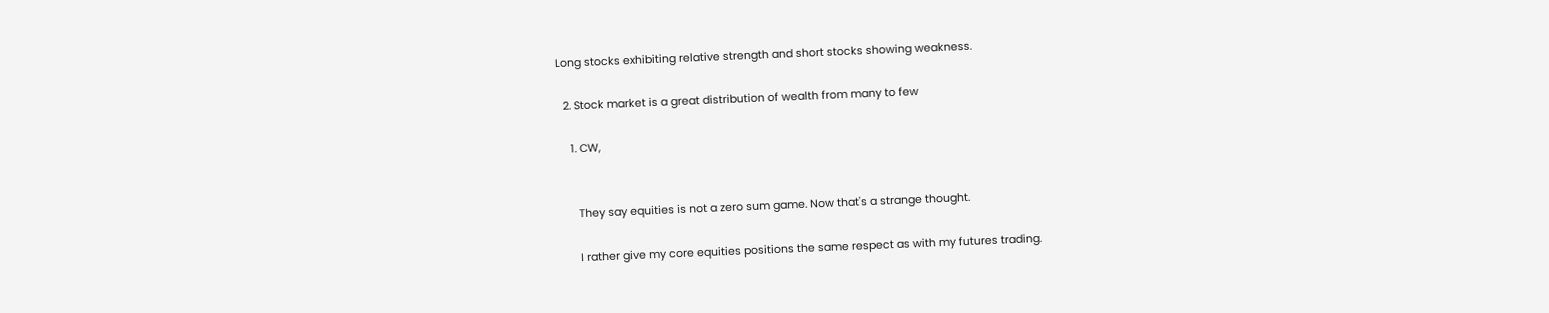Long stocks exhibiting relative strength and short stocks showing weakness.

  2. Stock market is a great distribution of wealth from many to few

    1. CW,


      They say equities is not a zero sum game. Now that's a strange thought.

      I rather give my core equities positions the same respect as with my futures trading.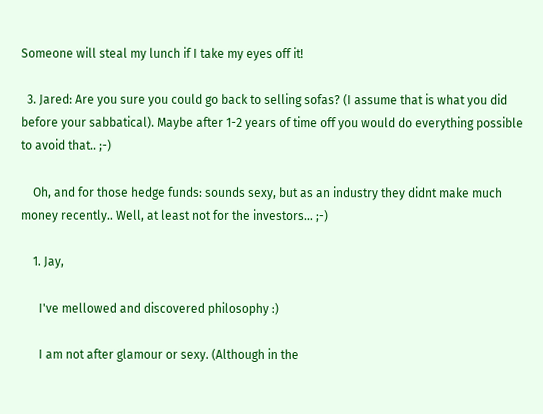Someone will steal my lunch if I take my eyes off it!

  3. Jared: Are you sure you could go back to selling sofas? (I assume that is what you did before your sabbatical). Maybe after 1-2 years of time off you would do everything possible to avoid that.. ;-)

    Oh, and for those hedge funds: sounds sexy, but as an industry they didnt make much money recently.. Well, at least not for the investors... ;-)

    1. Jay,

      I've mellowed and discovered philosophy :)

      I am not after glamour or sexy. (Although in the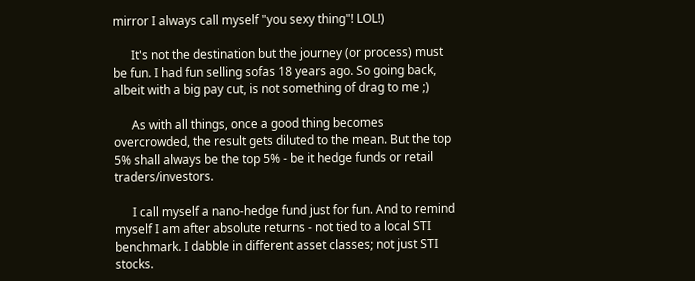mirror I always call myself "you sexy thing"! LOL!)

      It's not the destination but the journey (or process) must be fun. I had fun selling sofas 18 years ago. So going back, albeit with a big pay cut, is not something of drag to me ;)

      As with all things, once a good thing becomes overcrowded, the result gets diluted to the mean. But the top 5% shall always be the top 5% - be it hedge funds or retail traders/investors.

      I call myself a nano-hedge fund just for fun. And to remind myself I am after absolute returns - not tied to a local STI benchmark. I dabble in different asset classes; not just STI stocks.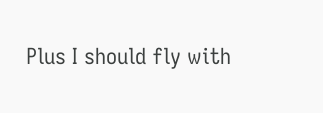Plus I should fly with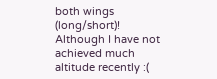both wings (long/short)! Although I have not achieved much altitude recently :(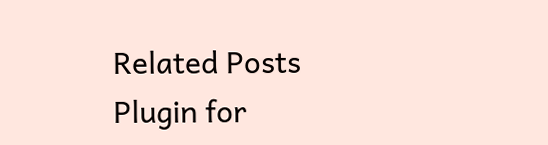Related Posts Plugin for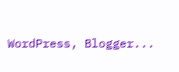WordPress, Blogger...